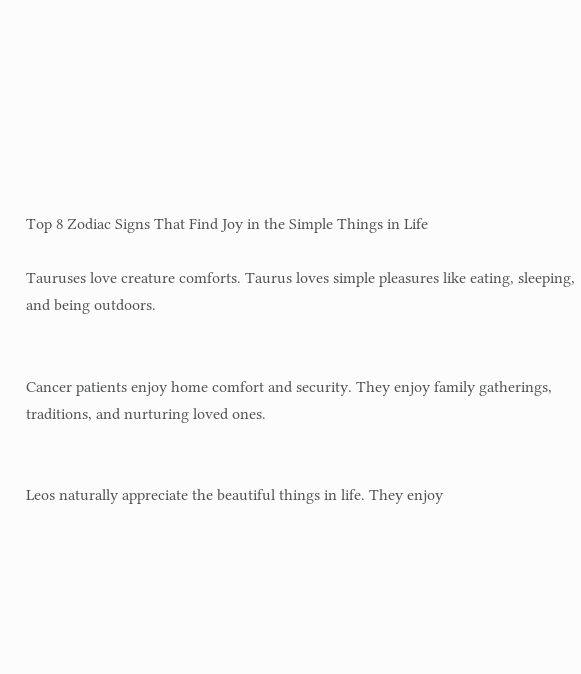Top 8 Zodiac Signs That Find Joy in the Simple Things in Life

Tauruses love creature comforts. Taurus loves simple pleasures like eating, sleeping, and being outdoors.


Cancer patients enjoy home comfort and security. They enjoy family gatherings, traditions, and nurturing loved ones.


Leos naturally appreciate the beautiful things in life. They enjoy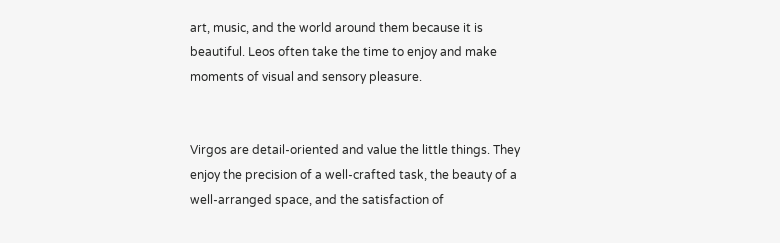art, music, and the world around them because it is beautiful. Leos often take the time to enjoy and make moments of visual and sensory pleasure.


Virgos are detail-oriented and value the little things. They enjoy the precision of a well-crafted task, the beauty of a well-arranged space, and the satisfaction of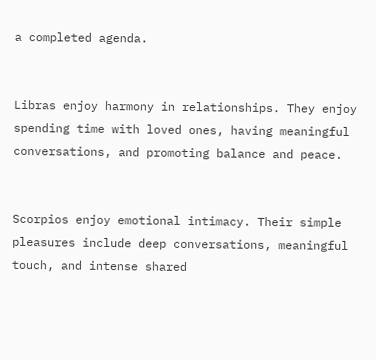a completed agenda.


Libras enjoy harmony in relationships. They enjoy spending time with loved ones, having meaningful conversations, and promoting balance and peace.


Scorpios enjoy emotional intimacy. Their simple pleasures include deep conversations, meaningful touch, and intense shared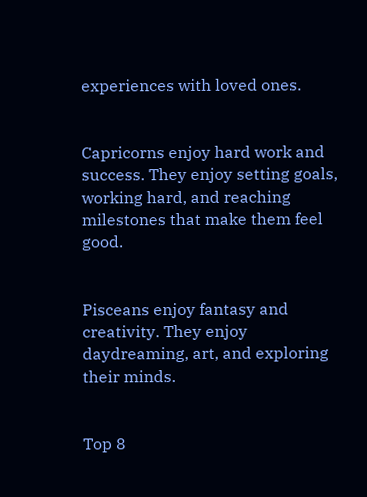experiences with loved ones.


Capricorns enjoy hard work and success. They enjoy setting goals, working hard, and reaching milestones that make them feel good.


Pisceans enjoy fantasy and creativity. They enjoy daydreaming, art, and exploring their minds.


Top 8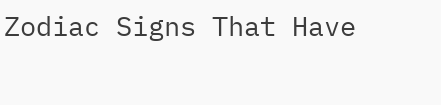Zodiac Signs That Have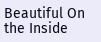Beautiful On the Inside